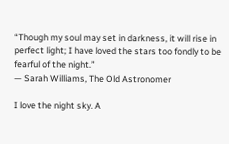“Though my soul may set in darkness, it will rise in perfect light; I have loved the stars too fondly to be fearful of the night.”
— Sarah Williams, The Old Astronomer

I love the night sky. A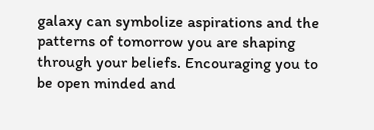galaxy can symbolize aspirations and the patterns of tomorrow you are shaping through your beliefs. Encouraging you to be open minded and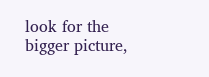look for the bigger picture,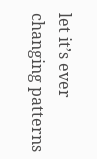let it’s ever changing patterns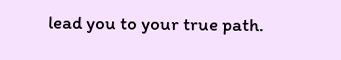lead you to your true path.